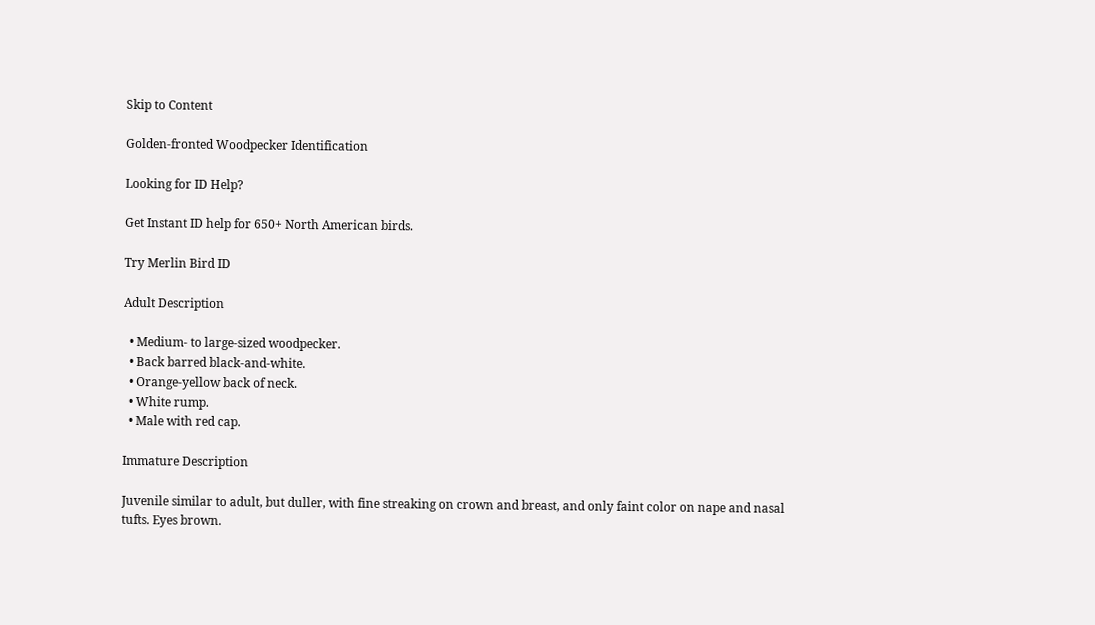Skip to Content

Golden-fronted Woodpecker Identification

Looking for ID Help?

Get Instant ID help for 650+ North American birds.

Try Merlin Bird ID

Adult Description

  • Medium- to large-sized woodpecker.
  • Back barred black-and-white.
  • Orange-yellow back of neck.
  • White rump.
  • Male with red cap.

Immature Description

Juvenile similar to adult, but duller, with fine streaking on crown and breast, and only faint color on nape and nasal tufts. Eyes brown.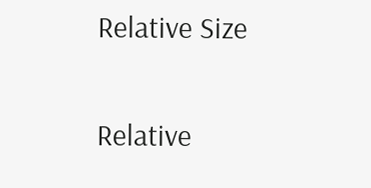Relative Size

Relative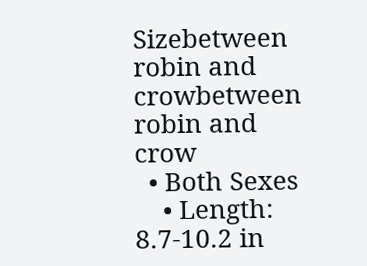Sizebetween robin and crowbetween robin and crow
  • Both Sexes
    • Length: 8.7-10.2 in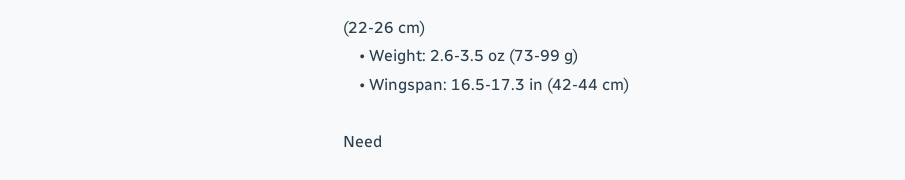(22-26 cm)
    • Weight: 2.6-3.5 oz (73-99 g)
    • Wingspan: 16.5-17.3 in (42-44 cm)

Need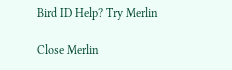Bird ID Help? Try Merlin

Close Merlin